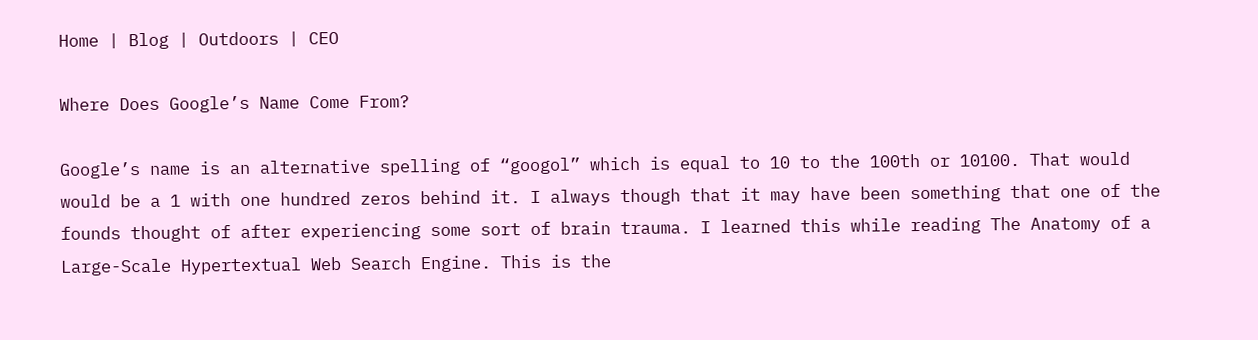Home | Blog | Outdoors | CEO

Where Does Google’s Name Come From?

Google’s name is an alternative spelling of “googol” which is equal to 10 to the 100th or 10100. That would would be a 1 with one hundred zeros behind it. I always though that it may have been something that one of the founds thought of after experiencing some sort of brain trauma. I learned this while reading The Anatomy of a Large-Scale Hypertextual Web Search Engine. This is the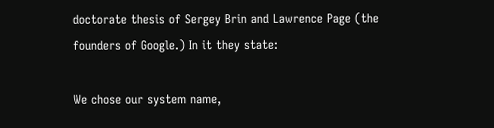doctorate thesis of Sergey Brin and Lawrence Page (the founders of Google.) In it they state:

We chose our system name,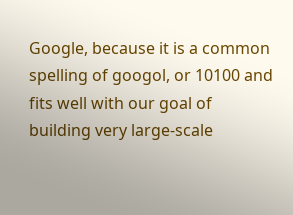Google, because it is a common spelling of googol, or 10100 and fits well with our goal of building very large-scale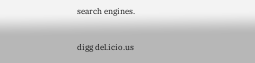search engines.

digg del.icio.us